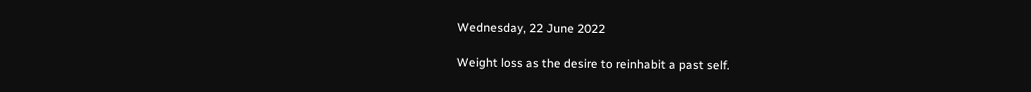Wednesday, 22 June 2022

Weight loss as the desire to reinhabit a past self.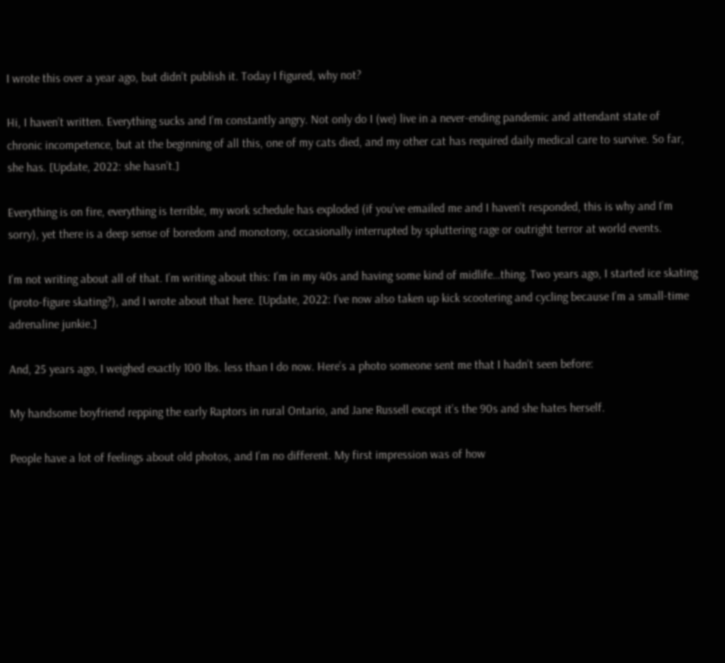I wrote this over a year ago, but didn’t publish it. Today I figured, why not?

Hi, I haven’t written. Everything sucks and I’m constantly angry. Not only do I (we) live in a never-ending pandemic and attendant state of chronic incompetence, but at the beginning of all this, one of my cats died, and my other cat has required daily medical care to survive. So far, she has. [Update, 2022: she hasn’t.]

Everything is on fire, everything is terrible, my work schedule has exploded (if you’ve emailed me and I haven’t responded, this is why and I’m sorry), yet there is a deep sense of boredom and monotony, occasionally interrupted by spluttering rage or outright terror at world events.

I’m not writing about all of that. I’m writing about this: I’m in my 40s and having some kind of midlife…thing. Two years ago, I started ice skating (proto-figure skating?), and I wrote about that here. [Update, 2022: I’ve now also taken up kick scootering and cycling because I’m a small-time adrenaline junkie.]

And, 25 years ago, I weighed exactly 100 lbs. less than I do now. Here’s a photo someone sent me that I hadn’t seen before:

My handsome boyfriend repping the early Raptors in rural Ontario, and Jane Russell except it’s the 90s and she hates herself.

People have a lot of feelings about old photos, and I’m no different. My first impression was of how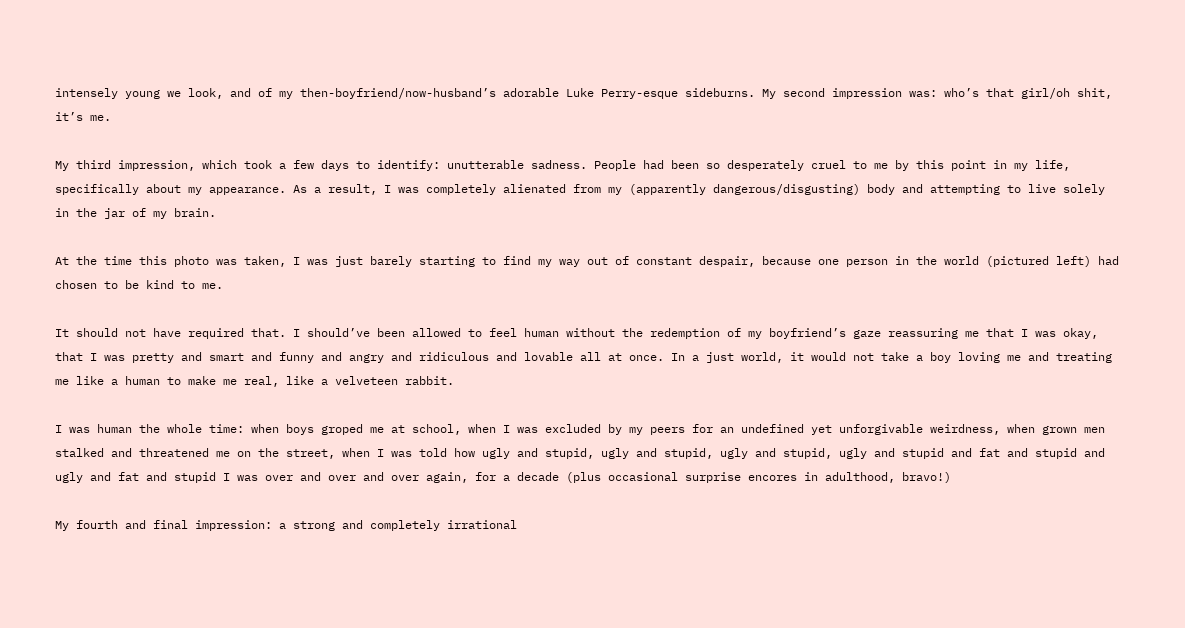intensely young we look, and of my then-boyfriend/now-husband’s adorable Luke Perry-esque sideburns. My second impression was: who’s that girl/oh shit, it’s me.

My third impression, which took a few days to identify: unutterable sadness. People had been so desperately cruel to me by this point in my life, specifically about my appearance. As a result, I was completely alienated from my (apparently dangerous/disgusting) body and attempting to live solely in the jar of my brain.

At the time this photo was taken, I was just barely starting to find my way out of constant despair, because one person in the world (pictured left) had chosen to be kind to me.

It should not have required that. I should’ve been allowed to feel human without the redemption of my boyfriend’s gaze reassuring me that I was okay, that I was pretty and smart and funny and angry and ridiculous and lovable all at once. In a just world, it would not take a boy loving me and treating me like a human to make me real, like a velveteen rabbit.

I was human the whole time: when boys groped me at school, when I was excluded by my peers for an undefined yet unforgivable weirdness, when grown men stalked and threatened me on the street, when I was told how ugly and stupid, ugly and stupid, ugly and stupid, ugly and stupid and fat and stupid and ugly and fat and stupid I was over and over and over again, for a decade (plus occasional surprise encores in adulthood, bravo!)

My fourth and final impression: a strong and completely irrational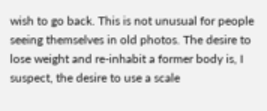wish to go back. This is not unusual for people seeing themselves in old photos. The desire to lose weight and re-inhabit a former body is, I suspect, the desire to use a scale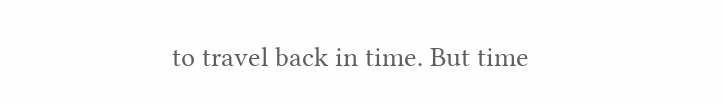to travel back in time. But time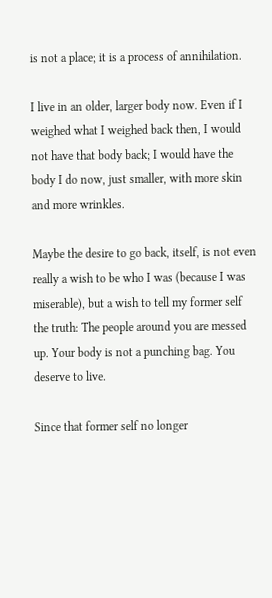is not a place; it is a process of annihilation.

I live in an older, larger body now. Even if I weighed what I weighed back then, I would not have that body back; I would have the body I do now, just smaller, with more skin and more wrinkles.

Maybe the desire to go back, itself, is not even really a wish to be who I was (because I was miserable), but a wish to tell my former self the truth: The people around you are messed up. Your body is not a punching bag. You deserve to live.

Since that former self no longer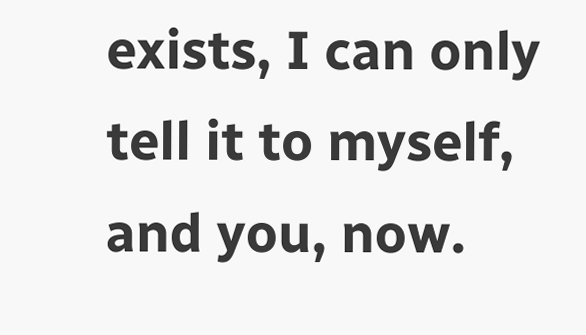exists, I can only tell it to myself, and you, now.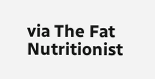via The Fat Nutritionist